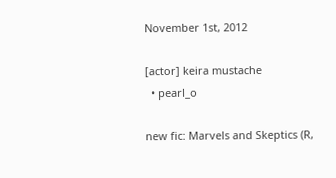November 1st, 2012

[actor] keira mustache
  • pearl_o

new fic: Marvels and Skeptics (R,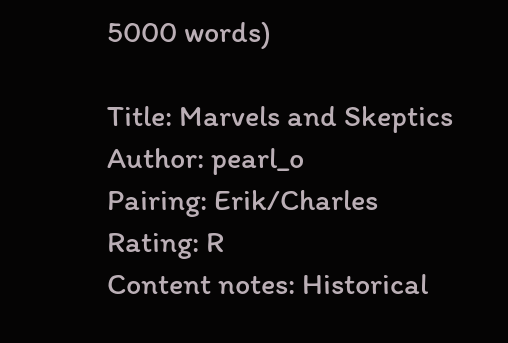5000 words)

Title: Marvels and Skeptics
Author: pearl_o
Pairing: Erik/Charles
Rating: R
Content notes: Historical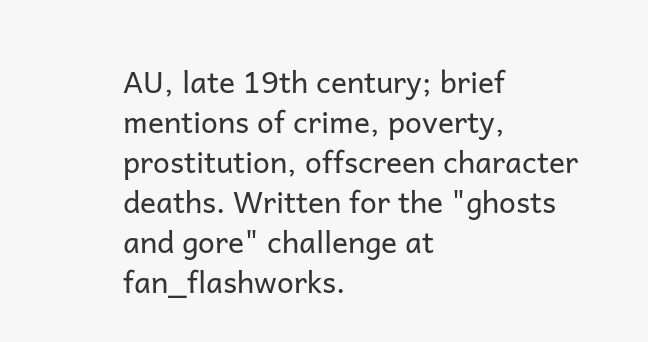AU, late 19th century; brief mentions of crime, poverty, prostitution, offscreen character deaths. Written for the "ghosts and gore" challenge at fan_flashworks.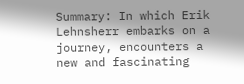Summary: In which Erik Lehnsherr embarks on a journey, encounters a new and fascinating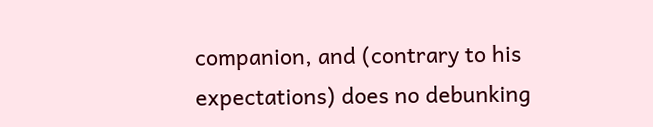companion, and (contrary to his expectations) does no debunking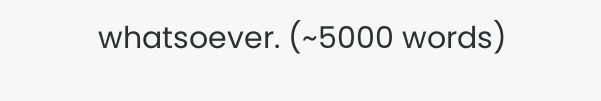whatsoever. (~5000 words)